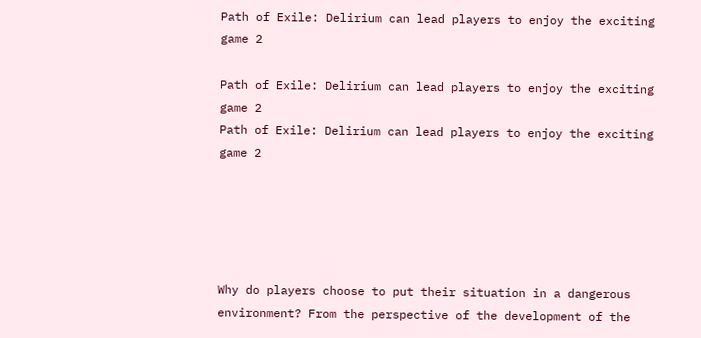Path of Exile: Delirium can lead players to enjoy the exciting game 2

Path of Exile: Delirium can lead players to enjoy the exciting game 2
Path of Exile: Delirium can lead players to enjoy the exciting game 2





Why do players choose to put their situation in a dangerous environment? From the perspective of the development of the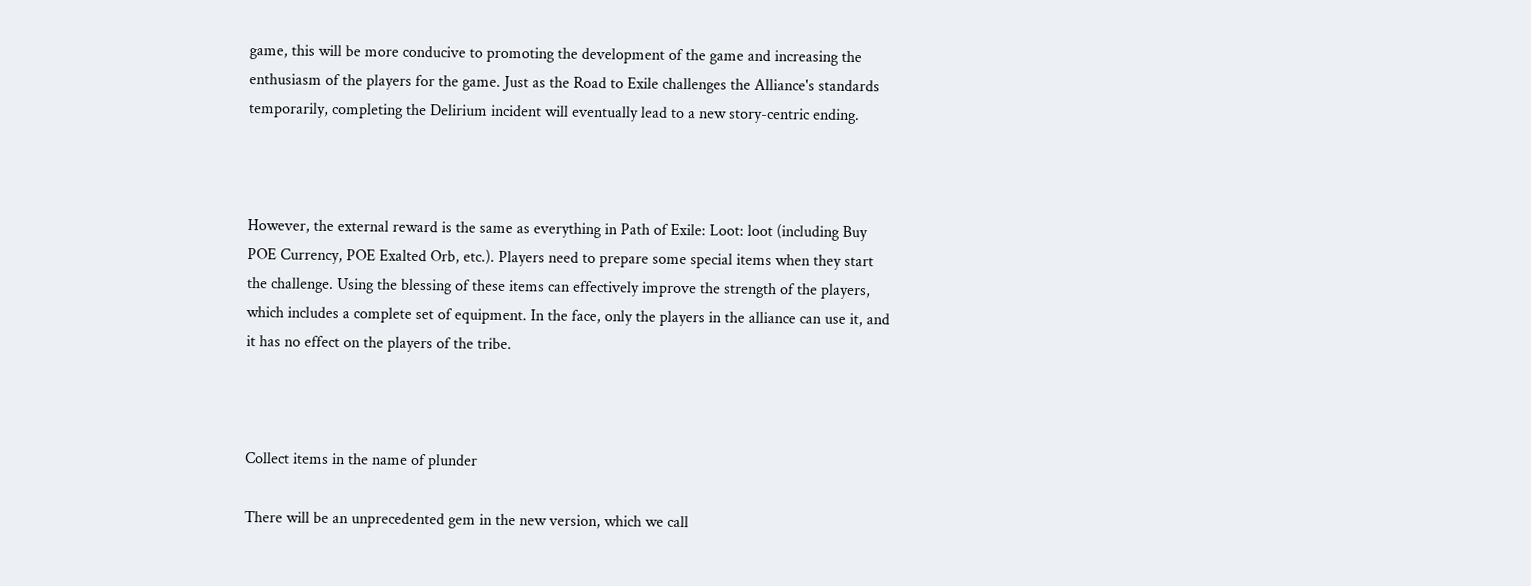game, this will be more conducive to promoting the development of the game and increasing the enthusiasm of the players for the game. Just as the Road to Exile challenges the Alliance's standards temporarily, completing the Delirium incident will eventually lead to a new story-centric ending.



However, the external reward is the same as everything in Path of Exile: Loot: loot (including Buy POE Currency, POE Exalted Orb, etc.). Players need to prepare some special items when they start the challenge. Using the blessing of these items can effectively improve the strength of the players, which includes a complete set of equipment. In the face, only the players in the alliance can use it, and it has no effect on the players of the tribe.



Collect items in the name of plunder

There will be an unprecedented gem in the new version, which we call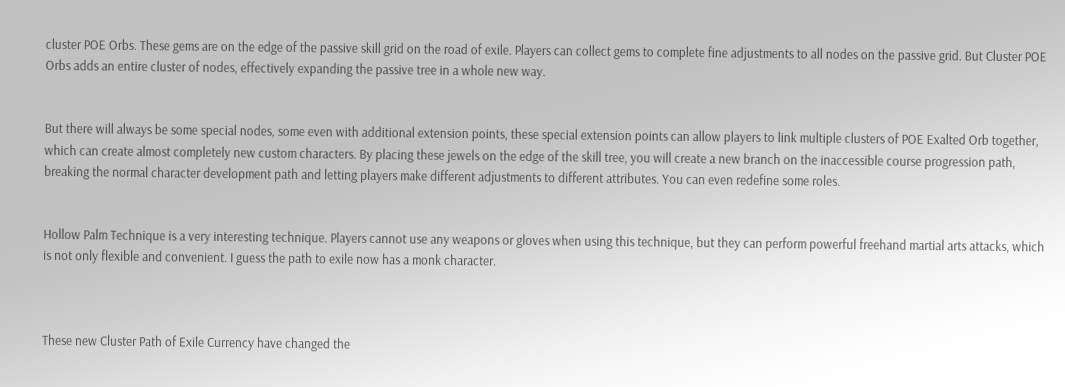cluster POE Orbs. These gems are on the edge of the passive skill grid on the road of exile. Players can collect gems to complete fine adjustments to all nodes on the passive grid. But Cluster POE Orbs adds an entire cluster of nodes, effectively expanding the passive tree in a whole new way.


But there will always be some special nodes, some even with additional extension points, these special extension points can allow players to link multiple clusters of POE Exalted Orb together, which can create almost completely new custom characters. By placing these jewels on the edge of the skill tree, you will create a new branch on the inaccessible course progression path, breaking the normal character development path and letting players make different adjustments to different attributes. You can even redefine some roles.


Hollow Palm Technique is a very interesting technique. Players cannot use any weapons or gloves when using this technique, but they can perform powerful freehand martial arts attacks, which is not only flexible and convenient. I guess the path to exile now has a monk character.



These new Cluster Path of Exile Currency have changed the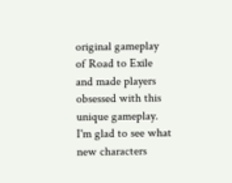original gameplay of Road to Exile and made players obsessed with this unique gameplay. I'm glad to see what new characters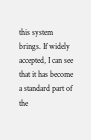this system brings. If widely accepted, I can see that it has become a standard part of the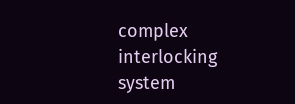complex interlocking system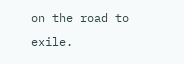on the road to exile.